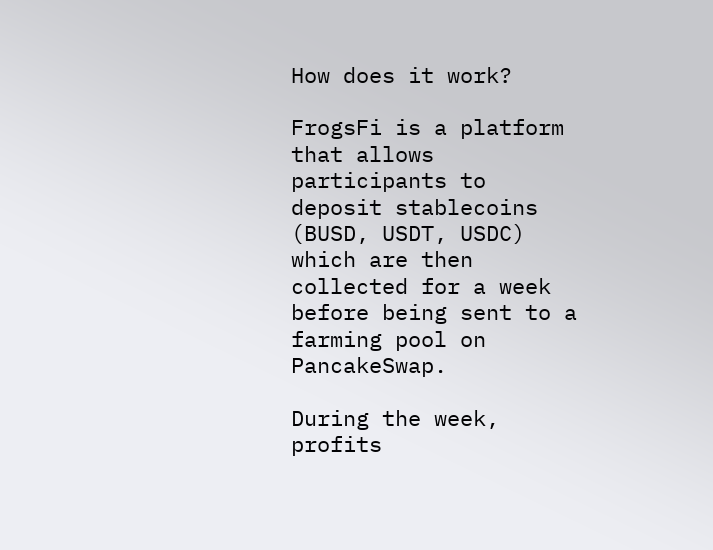How does it work?

FrogsFi is a platform that allows participants to deposit stablecoins (BUSD, USDT, USDC) which are then collected for a week before being sent to a farming pool on PancakeSwap.

During the week, profits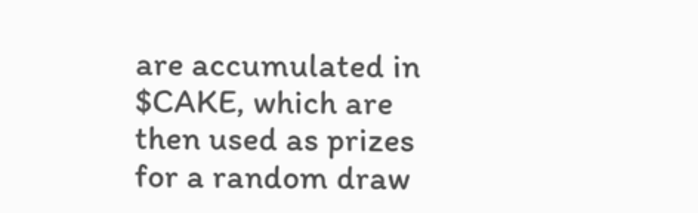are accumulated in $CAKE, which are then used as prizes for a random draw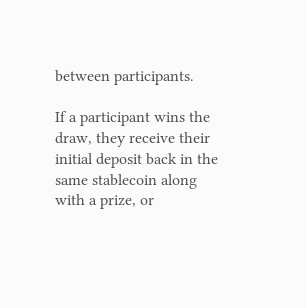between participants.

If a participant wins the draw, they receive their initial deposit back in the same stablecoin along with a prize, or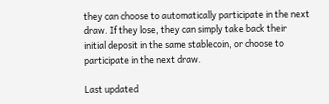they can choose to automatically participate in the next draw. If they lose, they can simply take back their initial deposit in the same stablecoin, or choose to participate in the next draw.

Last updated